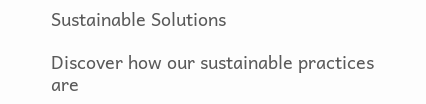Sustainable Solutions

Discover how our sustainable practices are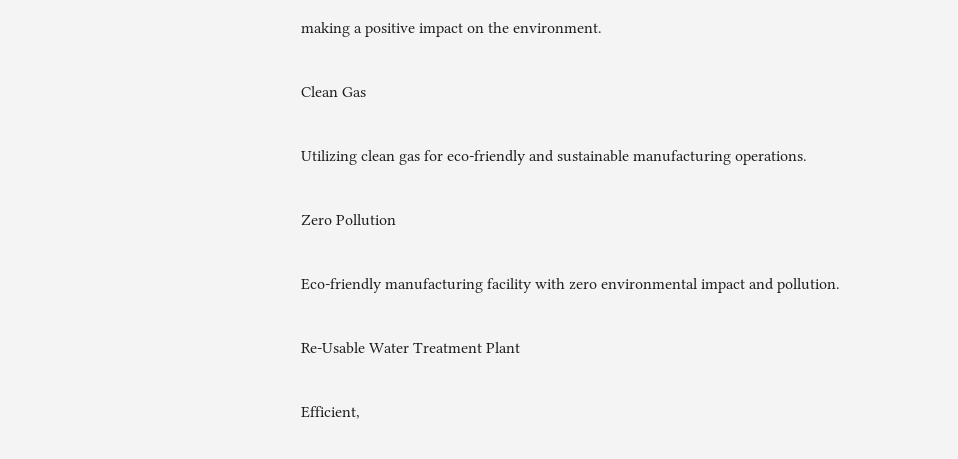making a positive impact on the environment.

Clean Gas

Utilizing clean gas for eco-friendly and sustainable manufacturing operations.

Zero Pollution

Eco-friendly manufacturing facility with zero environmental impact and pollution.

Re-Usable Water Treatment Plant

Efficient,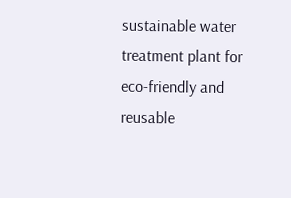sustainable water treatment plant for eco-friendly and reusable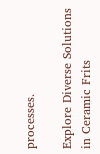processes.

Explore Diverse Solutions in Ceramic Frits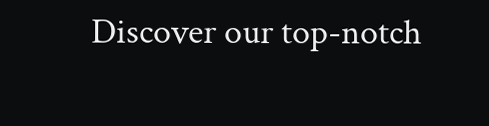Discover our top-notch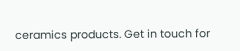ceramics products. Get in touch for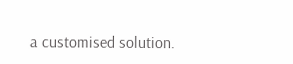a customised solution.